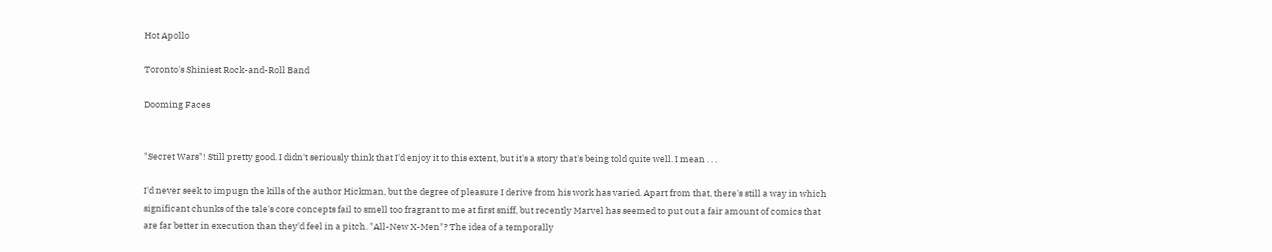Hot Apollo

Toronto's Shiniest Rock-and-Roll Band

Dooming Faces


"Secret Wars"! Still pretty good. I didn't seriously think that I'd enjoy it to this extent, but it's a story that's being told quite well. I mean . . .

I'd never seek to impugn the kills of the author Hickman, but the degree of pleasure I derive from his work has varied. Apart from that, there's still a way in which significant chunks of the tale's core concepts fail to smell too fragrant to me at first sniff, but recently Marvel has seemed to put out a fair amount of comics that are far better in execution than they'd feel in a pitch. "All-New X-Men"? The idea of a temporally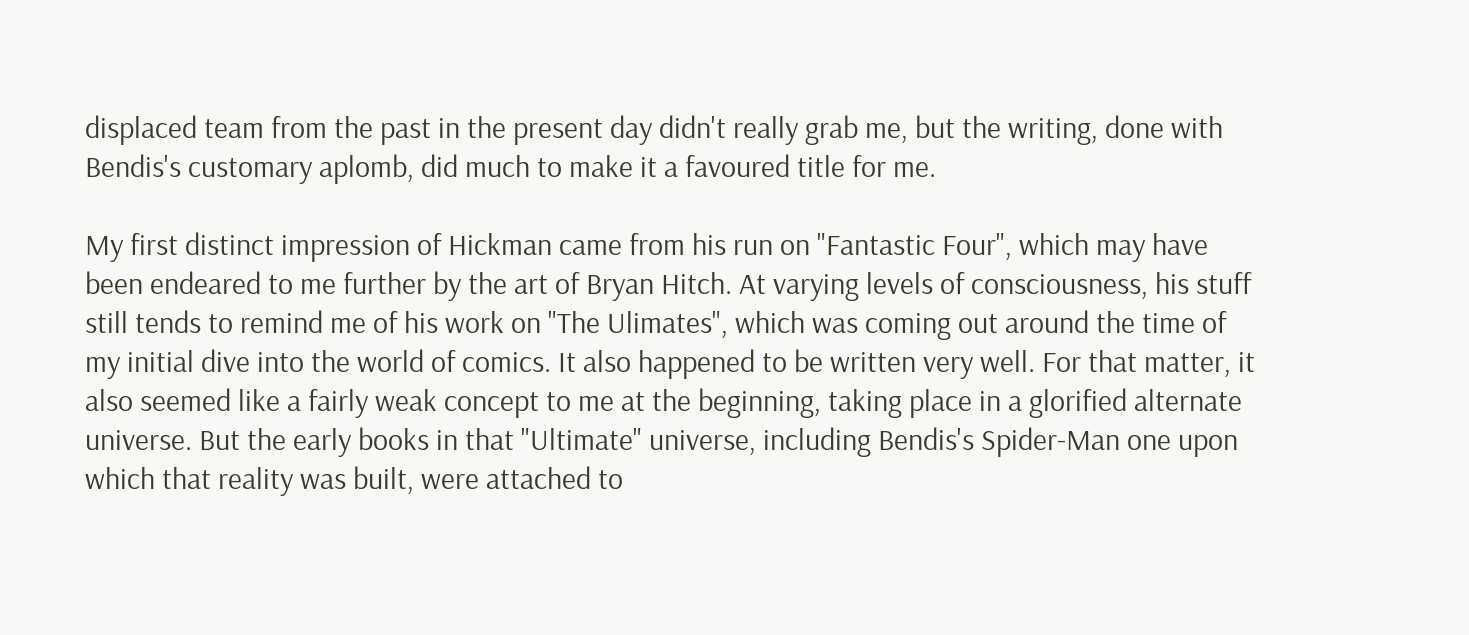displaced team from the past in the present day didn't really grab me, but the writing, done with Bendis's customary aplomb, did much to make it a favoured title for me.

My first distinct impression of Hickman came from his run on "Fantastic Four", which may have been endeared to me further by the art of Bryan Hitch. At varying levels of consciousness, his stuff still tends to remind me of his work on "The Ulimates", which was coming out around the time of my initial dive into the world of comics. It also happened to be written very well. For that matter, it also seemed like a fairly weak concept to me at the beginning, taking place in a glorified alternate universe. But the early books in that "Ultimate" universe, including Bendis's Spider-Man one upon which that reality was built, were attached to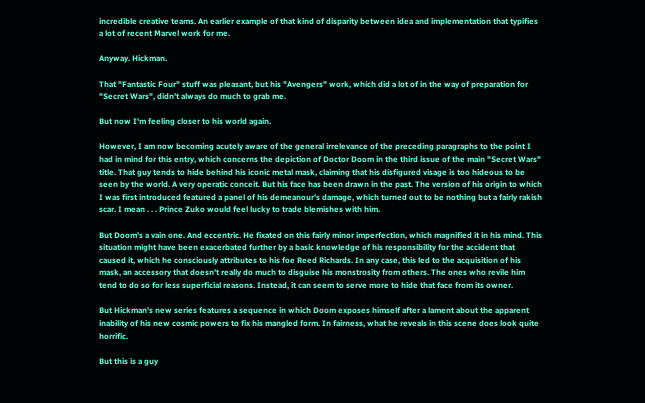incredible creative teams. An earlier example of that kind of disparity between idea and implementation that typifies a lot of recent Marvel work for me.

Anyway. Hickman.

That "Fantastic Four" stuff was pleasant, but his "Avengers" work, which did a lot of in the way of preparation for "Secret Wars", didn't always do much to grab me.

But now I'm feeling closer to his world again.

However, I am now becoming acutely aware of the general irrelevance of the preceding paragraphs to the point I had in mind for this entry, which concerns the depiction of Doctor Doom in the third issue of the main "Secret Wars" title. That guy tends to hide behind his iconic metal mask, claiming that his disfigured visage is too hideous to be seen by the world. A very operatic conceit. But his face has been drawn in the past. The version of his origin to which I was first introduced featured a panel of his demeanour's damage, which turned out to be nothing but a fairly rakish scar. I mean . . . Prince Zuko would feel lucky to trade blemishes with him.

But Doom's a vain one. And eccentric. He fixated on this fairly minor imperfection, which magnified it in his mind. This situation might have been exacerbated further by a basic knowledge of his responsibility for the accident that caused it, which he consciously attributes to his foe Reed Richards. In any case, this led to the acquisition of his mask, an accessory that doesn't really do much to disguise his monstrosity from others. The ones who revile him tend to do so for less superficial reasons. Instead, it can seem to serve more to hide that face from its owner.

But Hickman's new series features a sequence in which Doom exposes himself after a lament about the apparent inability of his new cosmic powers to fix his mangled form. In fairness, what he reveals in this scene does look quite horrific.

But this is a guy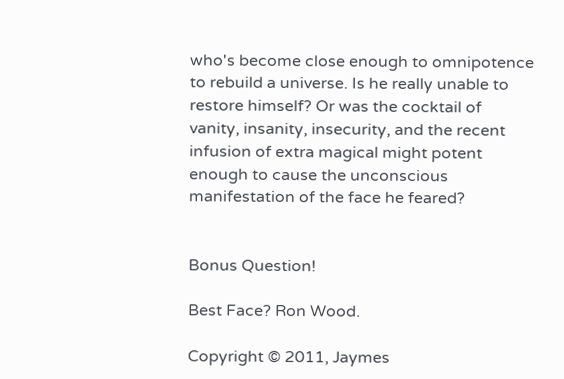who's become close enough to omnipotence to rebuild a universe. Is he really unable to restore himself? Or was the cocktail of vanity, insanity, insecurity, and the recent infusion of extra magical might potent enough to cause the unconscious manifestation of the face he feared?


Bonus Question!

Best Face? Ron Wood.

Copyright © 2011, Jaymes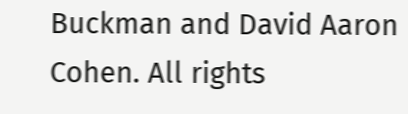Buckman and David Aaron Cohen. All rights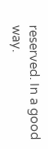reserved. In a good way.